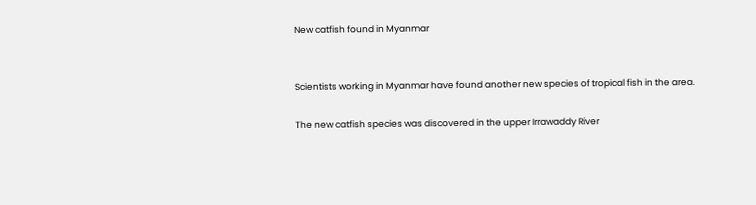New catfish found in Myanmar


Scientists working in Myanmar have found another new species of tropical fish in the area.

The new catfish species was discovered in the upper Irrawaddy River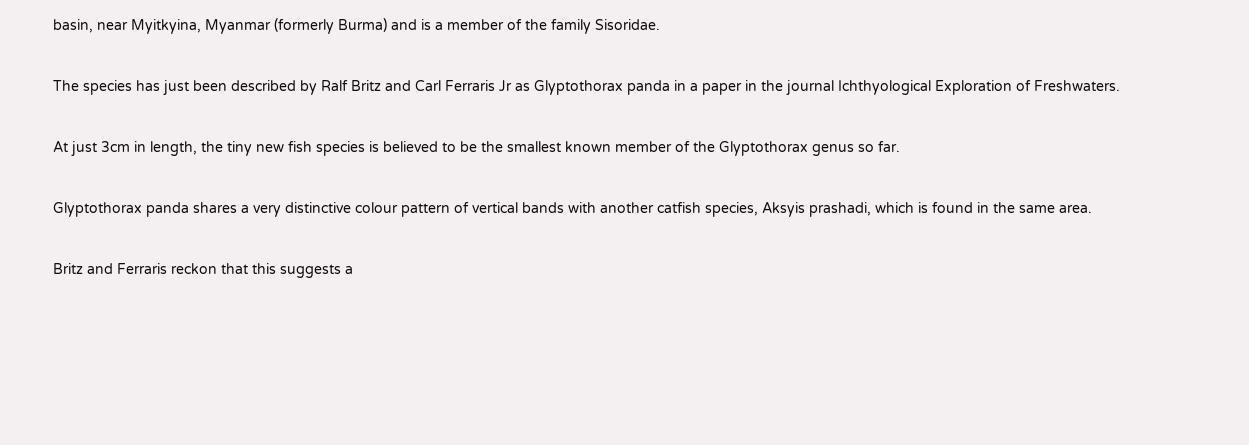basin, near Myitkyina, Myanmar (formerly Burma) and is a member of the family Sisoridae.

The species has just been described by Ralf Britz and Carl Ferraris Jr as Glyptothorax panda in a paper in the journal Ichthyological Exploration of Freshwaters.

At just 3cm in length, the tiny new fish species is believed to be the smallest known member of the Glyptothorax genus so far.

Glyptothorax panda shares a very distinctive colour pattern of vertical bands with another catfish species, Aksyis prashadi, which is found in the same area.

Britz and Ferraris reckon that this suggests a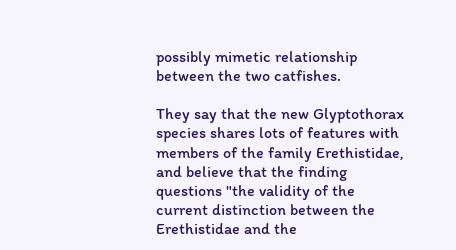possibly mimetic relationship between the two catfishes.

They say that the new Glyptothorax species shares lots of features with members of the family Erethistidae, and believe that the finding questions "the validity of the current distinction between the Erethistidae and the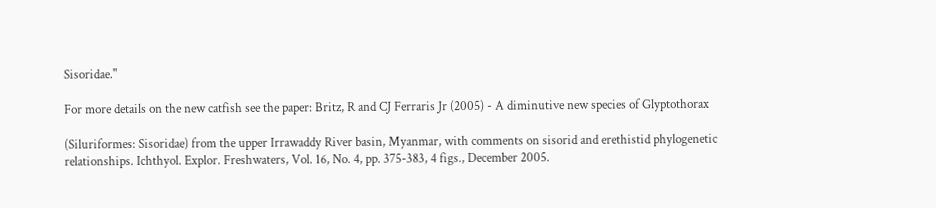Sisoridae."

For more details on the new catfish see the paper: Britz, R and CJ Ferraris Jr (2005) - A diminutive new species of Glyptothorax

(Siluriformes: Sisoridae) from the upper Irrawaddy River basin, Myanmar, with comments on sisorid and erethistid phylogenetic relationships. Ichthyol. Explor. Freshwaters, Vol. 16, No. 4, pp. 375-383, 4 figs., December 2005.